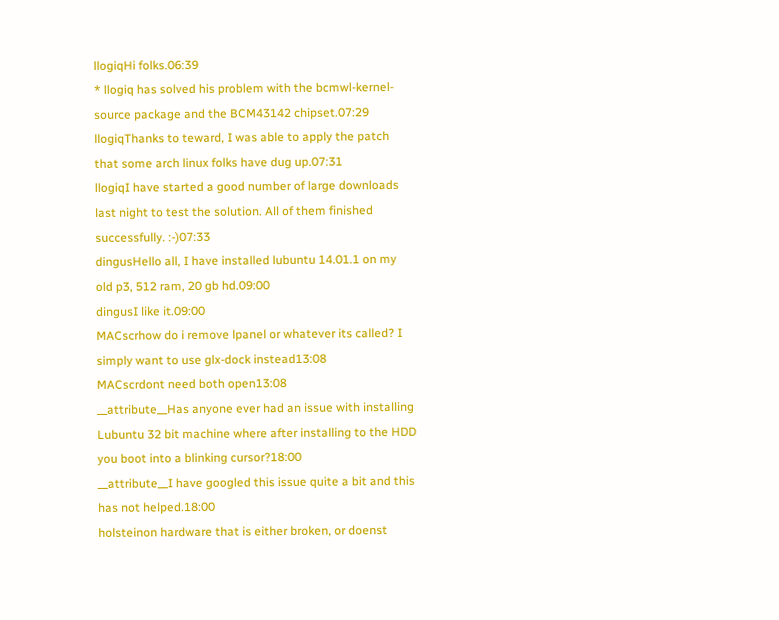llogiqHi folks.06:39
* llogiq has solved his problem with the bcmwl-kernel-source package and the BCM43142 chipset.07:29
llogiqThanks to teward, I was able to apply the patch that some arch linux folks have dug up.07:31
llogiqI have started a good number of large downloads last night to test the solution. All of them finished successfully. :-)07:33
dingusHello all, I have installed lubuntu 14.01.1 on my old p3, 512 ram, 20 gb hd.09:00
dingusI like it.09:00
MACscrhow do i remove lpanel or whatever its called? I simply want to use glx-dock instead13:08
MACscrdont need both open13:08
__attribute__Has anyone ever had an issue with installing Lubuntu 32 bit machine where after installing to the HDD you boot into a blinking cursor?18:00
__attribute__I have googled this issue quite a bit and this has not helped.18:00
holsteinon hardware that is either broken, or doenst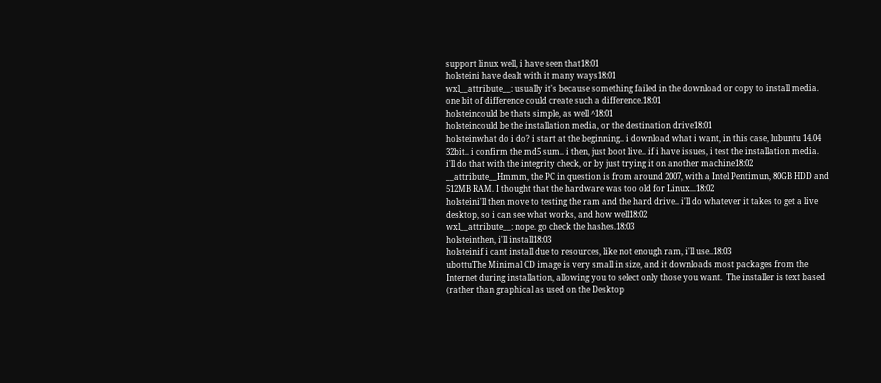support linux well, i have seen that18:01
holsteini have dealt with it many ways18:01
wxl__attribute__: usually it's because something failed in the download or copy to install media. one bit of difference could create such a difference.18:01
holsteincould be thats simple, as well ^18:01
holsteincould be the installation media, or the destination drive18:01
holsteinwhat do i do? i start at the beginning.. i download what i want, in this case, lubuntu 14.04 32bit.. i confirm the md5 sum.. i then, just boot live.. if i have issues, i test the installation media. i'll do that with the integrity check, or by just trying it on another machine18:02
__attribute__Hmmm, the PC in question is from around 2007, with a Intel Pentimun, 80GB HDD and 512MB RAM. I thought that the hardware was too old for Linux...18:02
holsteini'll then move to testing the ram and the hard drive.. i'll do whatever it takes to get a live desktop, so i can see what works, and how well18:02
wxl__attribute__: nope. go check the hashes.18:03
holsteinthen, i'll install18:03
holsteinif i cant install due to resources, like not enough ram, i'll use..18:03
ubottuThe Minimal CD image is very small in size, and it downloads most packages from the Internet during installation, allowing you to select only those you want.  The installer is text based (rather than graphical as used on the Desktop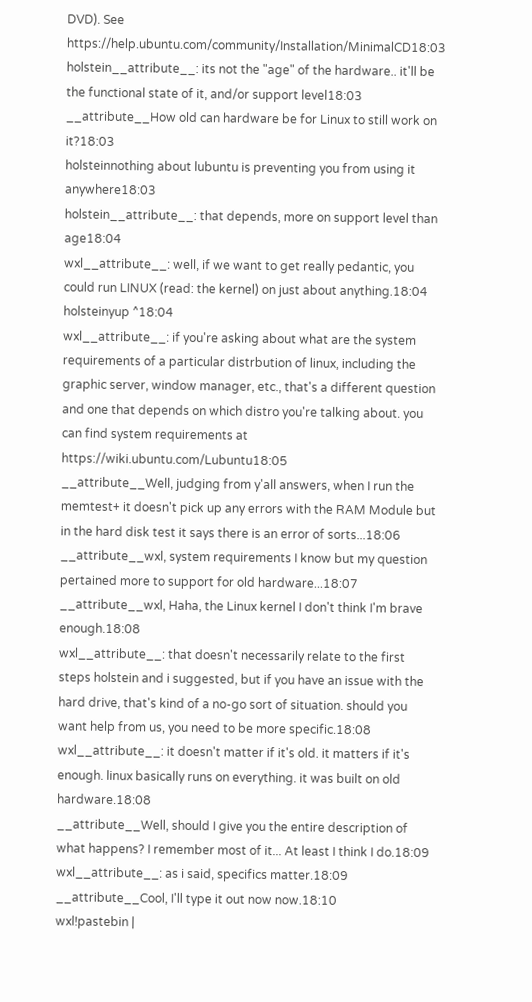DVD). See https://help.ubuntu.com/community/Installation/MinimalCD18:03
holstein__attribute__: its not the "age" of the hardware.. it'll be the functional state of it, and/or support level18:03
__attribute__How old can hardware be for Linux to still work on it?18:03
holsteinnothing about lubuntu is preventing you from using it anywhere18:03
holstein__attribute__: that depends, more on support level than age18:04
wxl__attribute__: well, if we want to get really pedantic, you could run LINUX (read: the kernel) on just about anything.18:04
holsteinyup ^18:04
wxl__attribute__: if you're asking about what are the system requirements of a particular distrbution of linux, including the graphic server, window manager, etc., that's a different question and one that depends on which distro you're talking about. you can find system requirements at https://wiki.ubuntu.com/Lubuntu18:05
__attribute__Well, judging from y'all answers, when I run the memtest+ it doesn't pick up any errors with the RAM Module but in the hard disk test it says there is an error of sorts...18:06
__attribute__wxl, system requirements I know but my question pertained more to support for old hardware...18:07
__attribute__wxl, Haha, the Linux kernel I don't think I'm brave enough.18:08
wxl__attribute__: that doesn't necessarily relate to the first steps holstein and i suggested, but if you have an issue with the hard drive, that's kind of a no-go sort of situation. should you want help from us, you need to be more specific.18:08
wxl__attribute__: it doesn't matter if it's old. it matters if it's enough. linux basically runs on everything. it was built on old hardware.18:08
__attribute__Well, should I give you the entire description of what happens? I remember most of it... At least I think I do.18:09
wxl__attribute__: as i said, specifics matter.18:09
__attribute__Cool, I'll type it out now now.18:10
wxl!pastebin |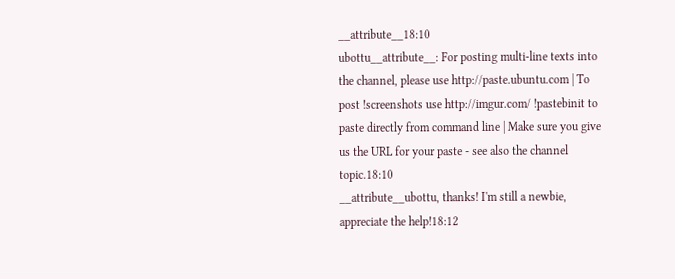__attribute__18:10
ubottu__attribute__: For posting multi-line texts into the channel, please use http://paste.ubuntu.com | To post !screenshots use http://imgur.com/ !pastebinit to paste directly from command line | Make sure you give us the URL for your paste - see also the channel topic.18:10
__attribute__ubottu, thanks! I'm still a newbie, appreciate the help!18:12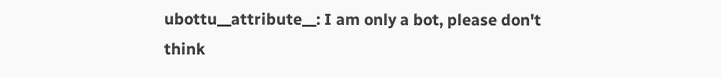ubottu__attribute__: I am only a bot, please don't think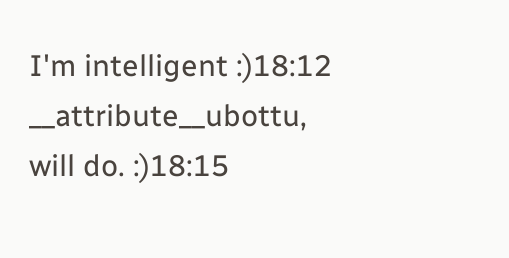I'm intelligent :)18:12
__attribute__ubottu, will do. :)18:15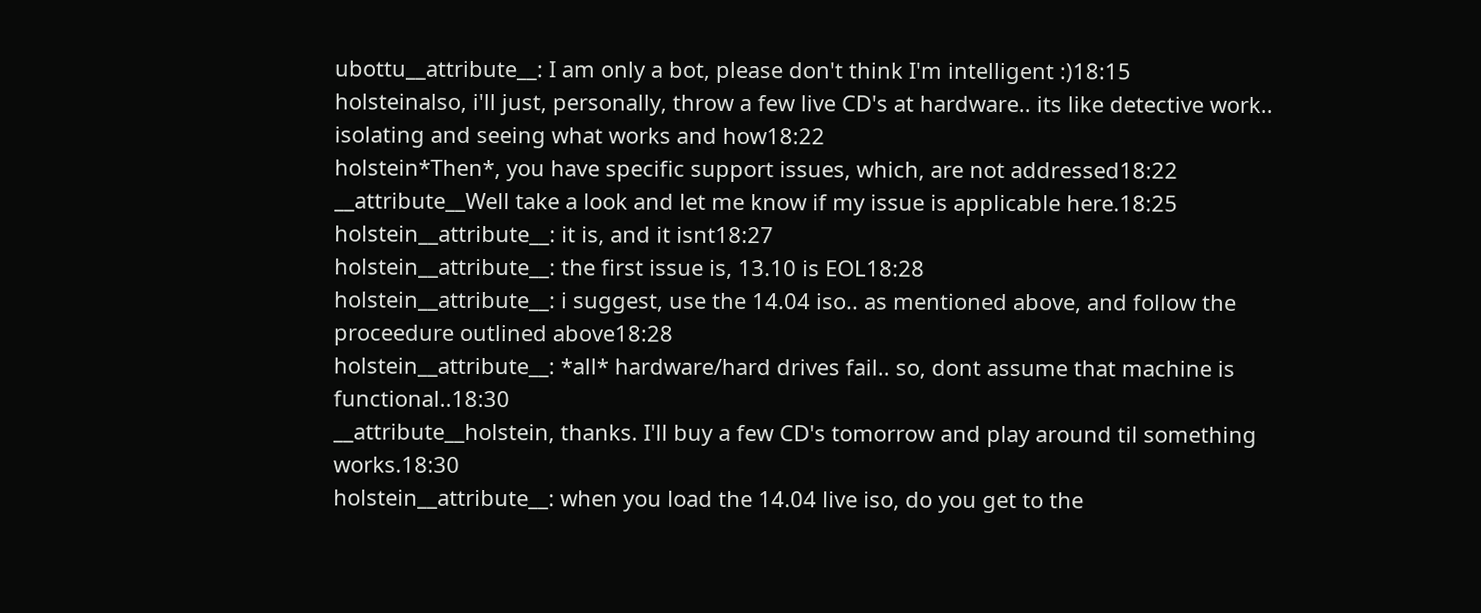ubottu__attribute__: I am only a bot, please don't think I'm intelligent :)18:15
holsteinalso, i'll just, personally, throw a few live CD's at hardware.. its like detective work.. isolating and seeing what works and how18:22
holstein*Then*, you have specific support issues, which, are not addressed18:22
__attribute__Well take a look and let me know if my issue is applicable here.18:25
holstein__attribute__: it is, and it isnt18:27
holstein__attribute__: the first issue is, 13.10 is EOL18:28
holstein__attribute__: i suggest, use the 14.04 iso.. as mentioned above, and follow the proceedure outlined above18:28
holstein__attribute__: *all* hardware/hard drives fail.. so, dont assume that machine is functional..18:30
__attribute__holstein, thanks. I'll buy a few CD's tomorrow and play around til something works.18:30
holstein__attribute__: when you load the 14.04 live iso, do you get to the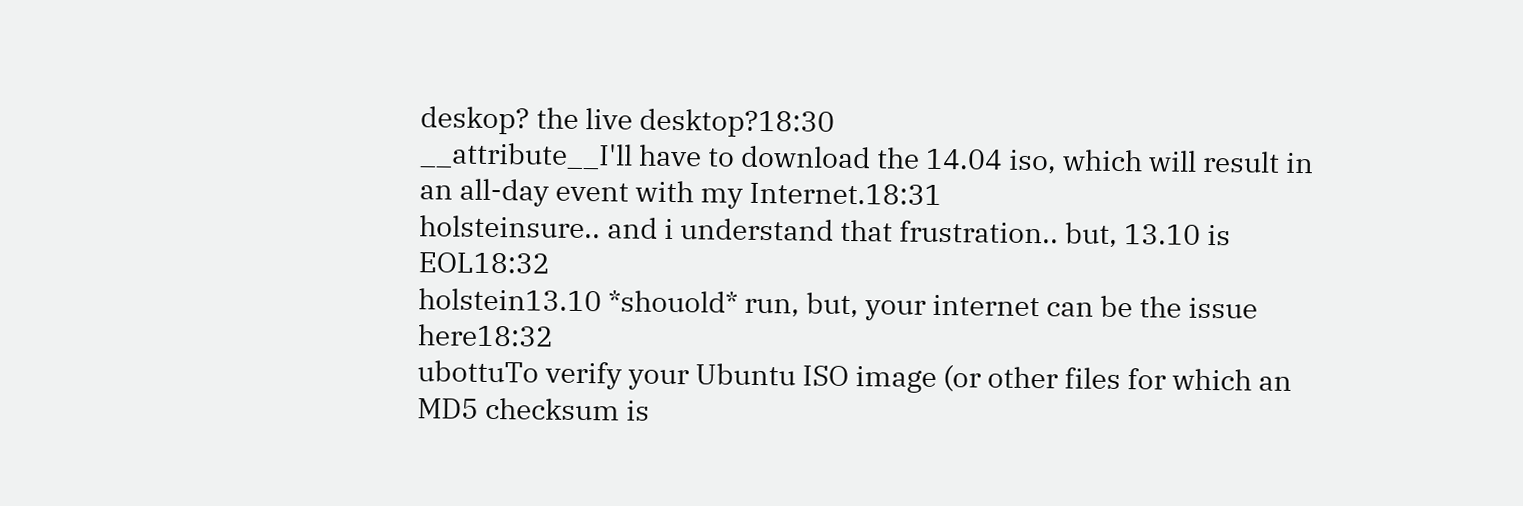deskop? the live desktop?18:30
__attribute__I'll have to download the 14.04 iso, which will result in an all-day event with my Internet.18:31
holsteinsure.. and i understand that frustration.. but, 13.10 is EOL18:32
holstein13.10 *shouold* run, but, your internet can be the issue here18:32
ubottuTo verify your Ubuntu ISO image (or other files for which an MD5 checksum is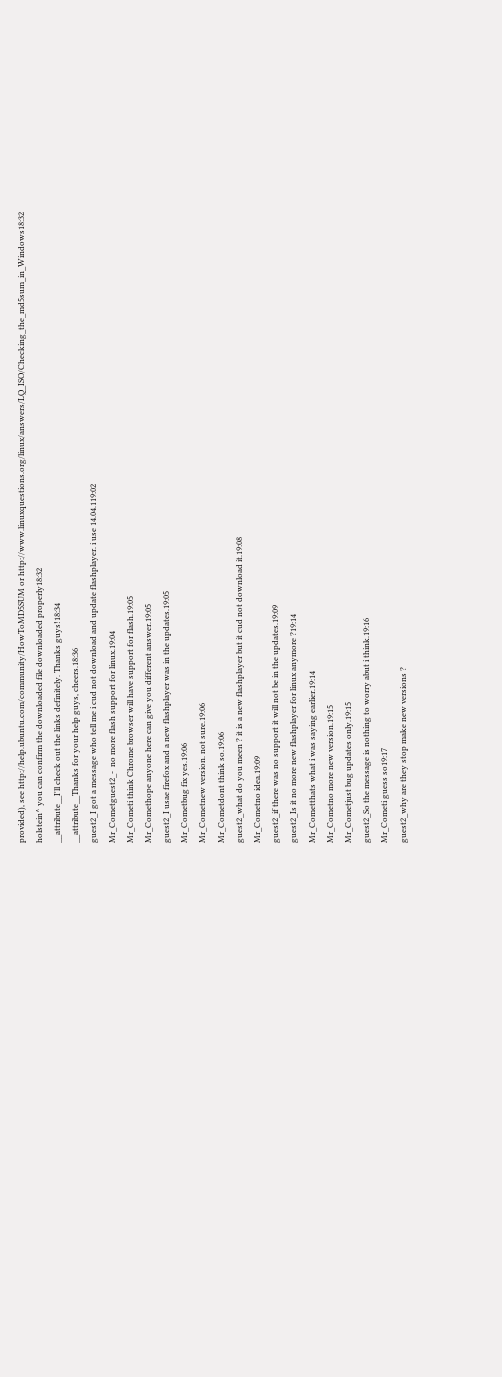provided), see http://help.ubuntu.com/community/HowToMD5SUM or http://www.linuxquestions.org/linux/answers/LQ_ISO/Checking_the_md5sum_in_Windows18:32
holstein^ you can confirm the downloaded file downloaded properly18:32
__attribute__I'll check out the links definitely. Thanks guys!18:34
__attribute__Thanks for your help guys, cheers.18:36
guest2_I got a message who tell me i cud not download and update flashplayer. i use 14.04.119:02
Mr_Cometguest2_-  no more flash support for linux.19:04
Mr_Cometi think Chrome browser will have support for flash.19:05
Mr_Comethope anyone here can give you different answer.19:05
guest2_I usae firefox and a new flashplayer was in the updates.19:05
Mr_Cometbug fix yes.19:06
Mr_Cometnew version. not sure.19:06
Mr_Cometdont think so.19:06
guest2_what do you meen ? it is a new flashplayer but it cud not download it.19:08
Mr_Cometno idea.19:09
guest2_if there was no support it will not be in the updates.19:09
guest2_Is it no more new flashplayer for linux anymore ?19:14
Mr_Cometthats what i was saying earlier.19:14
Mr_Cometno more new version.19:15
Mr_Cometjust bug updates only.19:15
guest2_So the message is nothing to worry abut i think.19:16
Mr_Cometi guess so19:17
guest2_why are they stop make new versions ?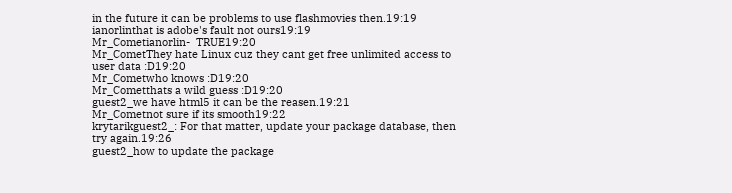in the future it can be problems to use flashmovies then.19:19
ianorlinthat is adobe's fault not ours19:19
Mr_Cometianorlin-  TRUE19:20
Mr_CometThey hate Linux cuz they cant get free unlimited access to user data :D19:20
Mr_Cometwho knows :D19:20
Mr_Cometthats a wild guess :D19:20
guest2_we have html5 it can be the reasen.19:21
Mr_Cometnot sure if its smooth19:22
krytarikguest2_: For that matter, update your package database, then try again.19:26
guest2_how to update the package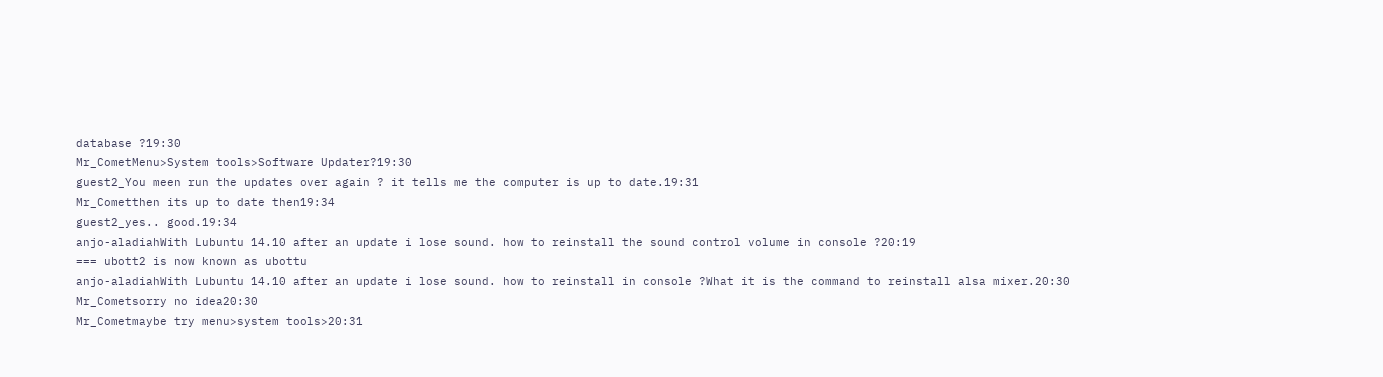database ?19:30
Mr_CometMenu>System tools>Software Updater?19:30
guest2_You meen run the updates over again ? it tells me the computer is up to date.19:31
Mr_Cometthen its up to date then19:34
guest2_yes.. good.19:34
anjo-aladiahWith Lubuntu 14.10 after an update i lose sound. how to reinstall the sound control volume in console ?20:19
=== ubott2 is now known as ubottu
anjo-aladiahWith Lubuntu 14.10 after an update i lose sound. how to reinstall in console ?What it is the command to reinstall alsa mixer.20:30
Mr_Cometsorry no idea20:30
Mr_Cometmaybe try menu>system tools>20:31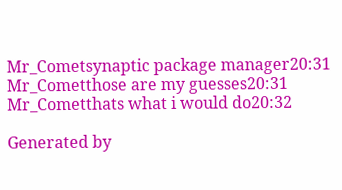Mr_Cometsynaptic package manager20:31
Mr_Cometthose are my guesses20:31
Mr_Cometthats what i would do20:32

Generated by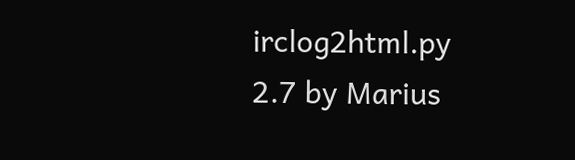irclog2html.py 2.7 by Marius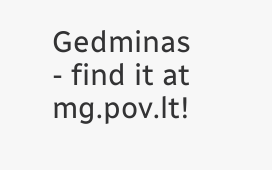Gedminas - find it at mg.pov.lt!